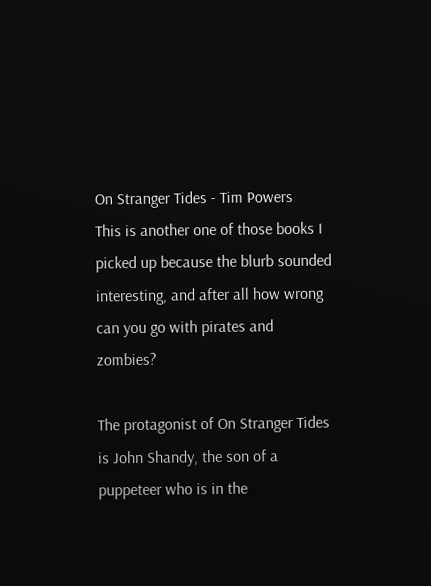On Stranger Tides - Tim Powers
This is another one of those books I picked up because the blurb sounded interesting, and after all how wrong can you go with pirates and zombies?

The protagonist of On Stranger Tides is John Shandy, the son of a puppeteer who is in the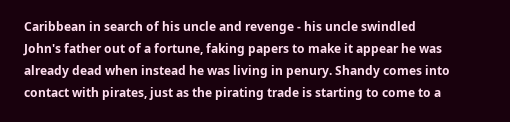Caribbean in search of his uncle and revenge - his uncle swindled John's father out of a fortune, faking papers to make it appear he was already dead when instead he was living in penury. Shandy comes into contact with pirates, just as the pirating trade is starting to come to a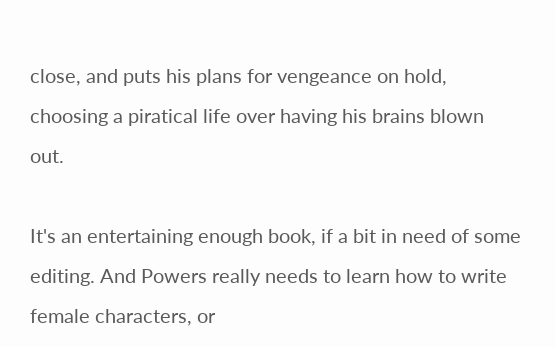close, and puts his plans for vengeance on hold, choosing a piratical life over having his brains blown out.

It's an entertaining enough book, if a bit in need of some editing. And Powers really needs to learn how to write female characters, or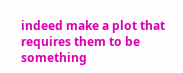indeed make a plot that requires them to be something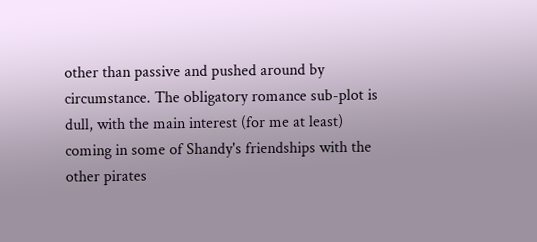other than passive and pushed around by circumstance. The obligatory romance sub-plot is dull, with the main interest (for me at least) coming in some of Shandy's friendships with the other pirates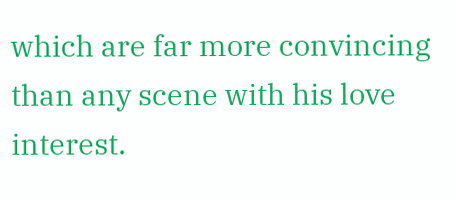which are far more convincing than any scene with his love interest.